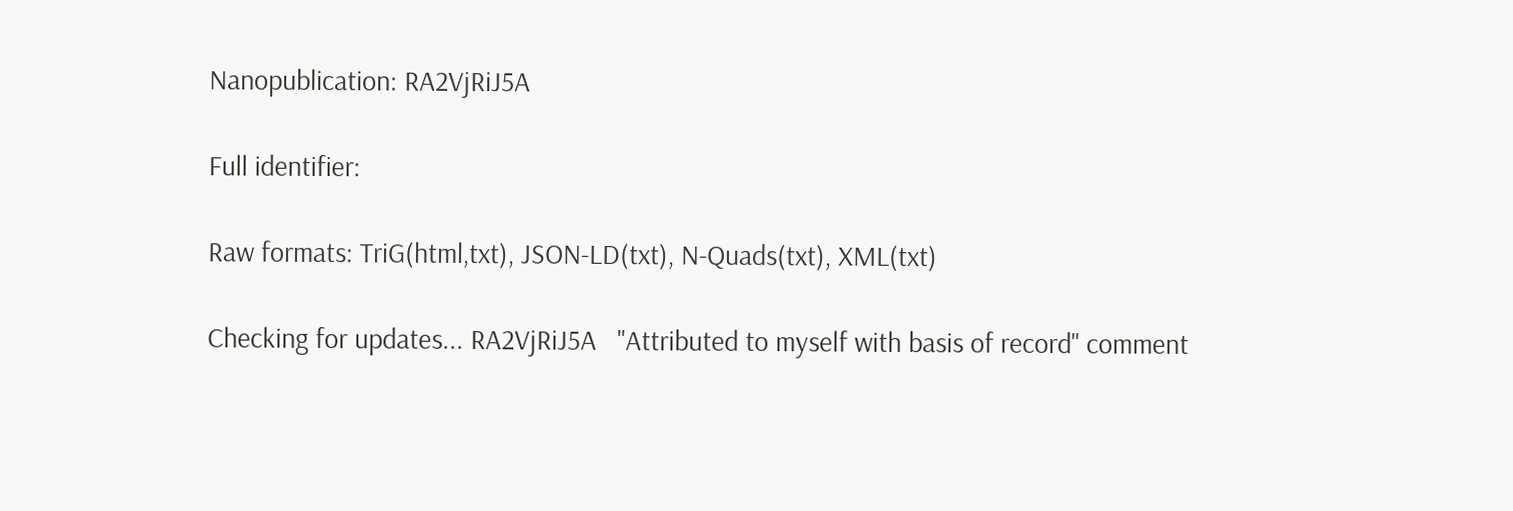Nanopublication: RA2VjRiJ5A

Full identifier:

Raw formats: TriG(html,txt), JSON-LD(txt), N-Quads(txt), XML(txt)

Checking for updates... RA2VjRiJ5A   "Attributed to myself with basis of record" comment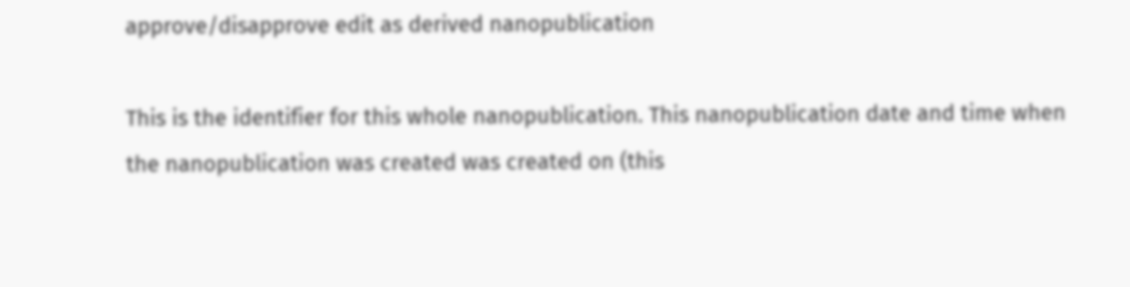approve/disapprove edit as derived nanopublication

This is the identifier for this whole nanopublication. This nanopublication date and time when the nanopublication was created was created on (this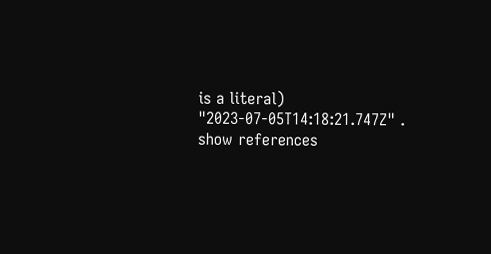is a literal) "2023-07-05T14:18:21.747Z" .
show references